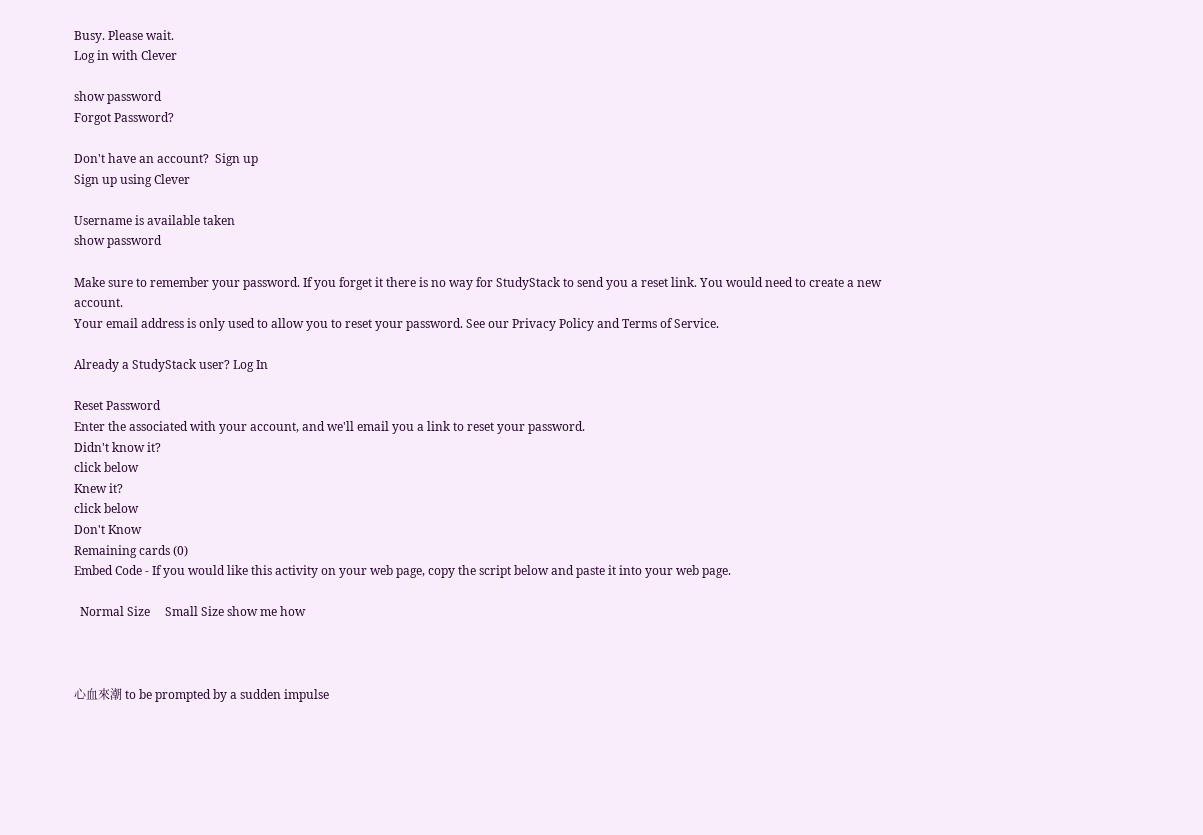Busy. Please wait.
Log in with Clever

show password
Forgot Password?

Don't have an account?  Sign up
Sign up using Clever

Username is available taken
show password

Make sure to remember your password. If you forget it there is no way for StudyStack to send you a reset link. You would need to create a new account.
Your email address is only used to allow you to reset your password. See our Privacy Policy and Terms of Service.

Already a StudyStack user? Log In

Reset Password
Enter the associated with your account, and we'll email you a link to reset your password.
Didn't know it?
click below
Knew it?
click below
Don't Know
Remaining cards (0)
Embed Code - If you would like this activity on your web page, copy the script below and paste it into your web page.

  Normal Size     Small Size show me how



心血來潮 to be prompted by a sudden impulse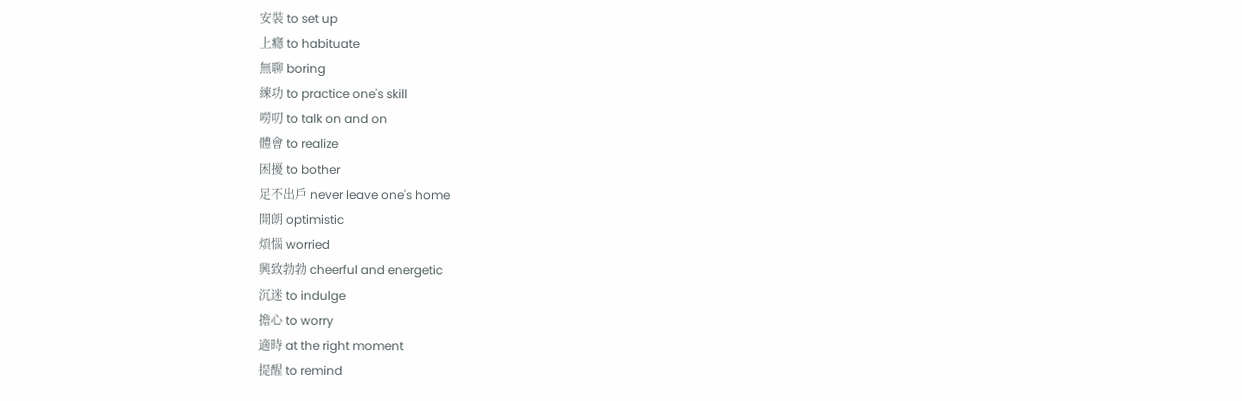安裝 to set up
上癮 to habituate
無聊 boring
練功 to practice one's skill
嘮叨 to talk on and on
體會 to realize
困擾 to bother
足不出戶 never leave one's home
開朗 optimistic
煩惱 worried
興致勃勃 cheerful and energetic
沉迷 to indulge
擔心 to worry
適時 at the right moment
提醒 to remind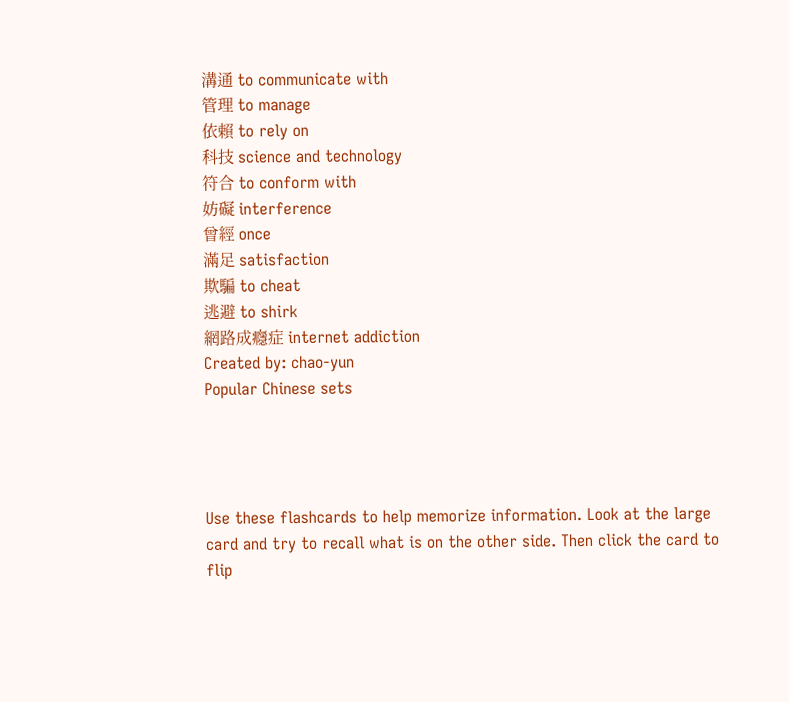溝通 to communicate with
管理 to manage
依賴 to rely on
科技 science and technology
符合 to conform with
妨礙 interference
曾經 once
滿足 satisfaction
欺騙 to cheat
逃避 to shirk
網路成癮症 internet addiction
Created by: chao-yun
Popular Chinese sets




Use these flashcards to help memorize information. Look at the large card and try to recall what is on the other side. Then click the card to flip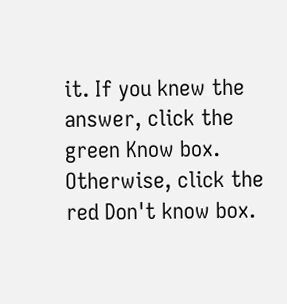it. If you knew the answer, click the green Know box. Otherwise, click the red Don't know box.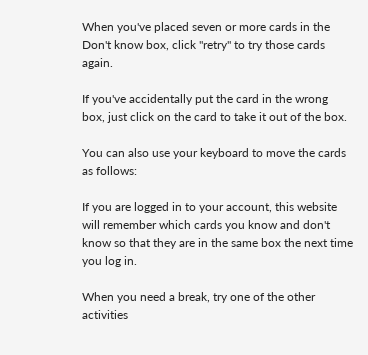When you've placed seven or more cards in the Don't know box, click "retry" to try those cards again.

If you've accidentally put the card in the wrong box, just click on the card to take it out of the box.

You can also use your keyboard to move the cards as follows:

If you are logged in to your account, this website will remember which cards you know and don't know so that they are in the same box the next time you log in.

When you need a break, try one of the other activities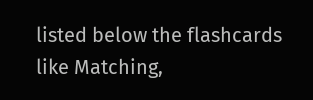listed below the flashcards like Matching,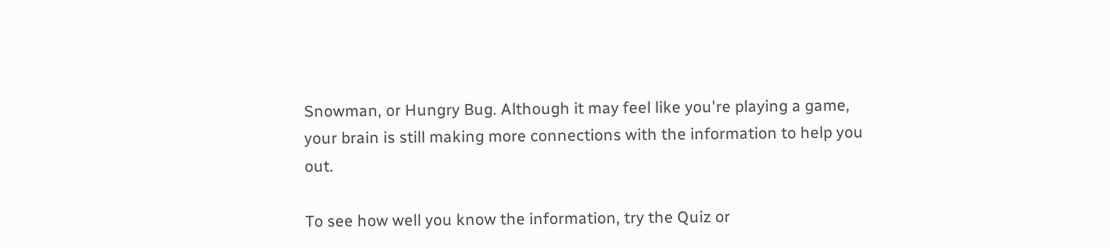Snowman, or Hungry Bug. Although it may feel like you're playing a game, your brain is still making more connections with the information to help you out.

To see how well you know the information, try the Quiz or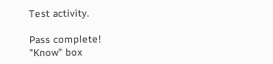Test activity.

Pass complete!
"Know" box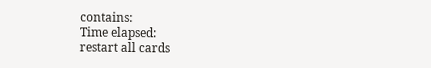contains:
Time elapsed:
restart all cards